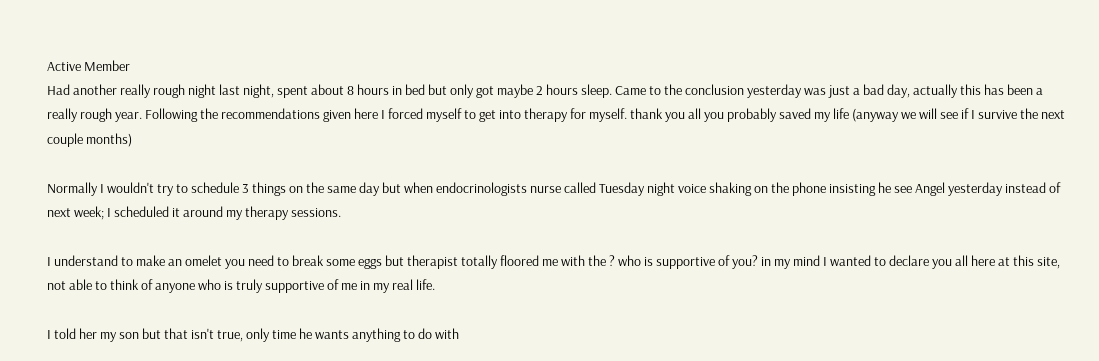Active Member
Had another really rough night last night, spent about 8 hours in bed but only got maybe 2 hours sleep. Came to the conclusion yesterday was just a bad day, actually this has been a really rough year. Following the recommendations given here I forced myself to get into therapy for myself. thank you all you probably saved my life (anyway we will see if I survive the next couple months)

Normally I wouldn't try to schedule 3 things on the same day but when endocrinologists nurse called Tuesday night voice shaking on the phone insisting he see Angel yesterday instead of next week; I scheduled it around my therapy sessions.

I understand to make an omelet you need to break some eggs but therapist totally floored me with the ? who is supportive of you? in my mind I wanted to declare you all here at this site, not able to think of anyone who is truly supportive of me in my real life.

I told her my son but that isn't true, only time he wants anything to do with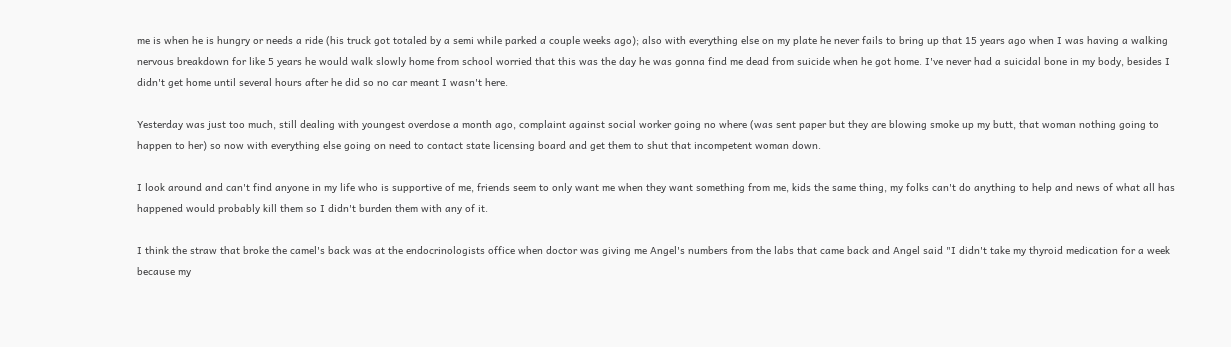me is when he is hungry or needs a ride (his truck got totaled by a semi while parked a couple weeks ago); also with everything else on my plate he never fails to bring up that 15 years ago when I was having a walking nervous breakdown for like 5 years he would walk slowly home from school worried that this was the day he was gonna find me dead from suicide when he got home. I've never had a suicidal bone in my body, besides I didn't get home until several hours after he did so no car meant I wasn't here.

Yesterday was just too much, still dealing with youngest overdose a month ago, complaint against social worker going no where (was sent paper but they are blowing smoke up my butt, that woman nothing going to happen to her) so now with everything else going on need to contact state licensing board and get them to shut that incompetent woman down.

I look around and can't find anyone in my life who is supportive of me, friends seem to only want me when they want something from me, kids the same thing, my folks can't do anything to help and news of what all has happened would probably kill them so I didn't burden them with any of it.

I think the straw that broke the camel's back was at the endocrinologists office when doctor was giving me Angel's numbers from the labs that came back and Angel said "I didn't take my thyroid medication for a week because my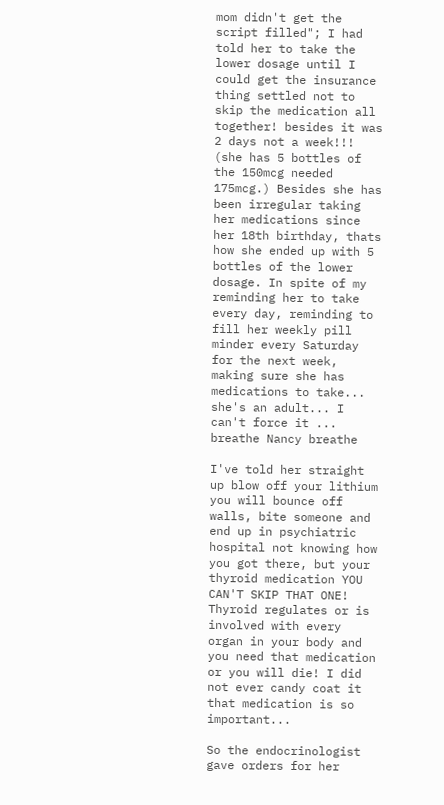mom didn't get the script filled"; I had told her to take the lower dosage until I could get the insurance thing settled not to skip the medication all together! besides it was 2 days not a week!!! (she has 5 bottles of the 150mcg needed 175mcg.) Besides she has been irregular taking her medications since her 18th birthday, thats how she ended up with 5 bottles of the lower dosage. In spite of my reminding her to take every day, reminding to fill her weekly pill minder every Saturday for the next week, making sure she has medications to take... she's an adult... I can't force it ... breathe Nancy breathe

I've told her straight up blow off your lithium you will bounce off walls, bite someone and end up in psychiatric hospital not knowing how you got there, but your thyroid medication YOU CAN'T SKIP THAT ONE! Thyroid regulates or is involved with every organ in your body and you need that medication or you will die! I did not ever candy coat it that medication is so important...

So the endocrinologist gave orders for her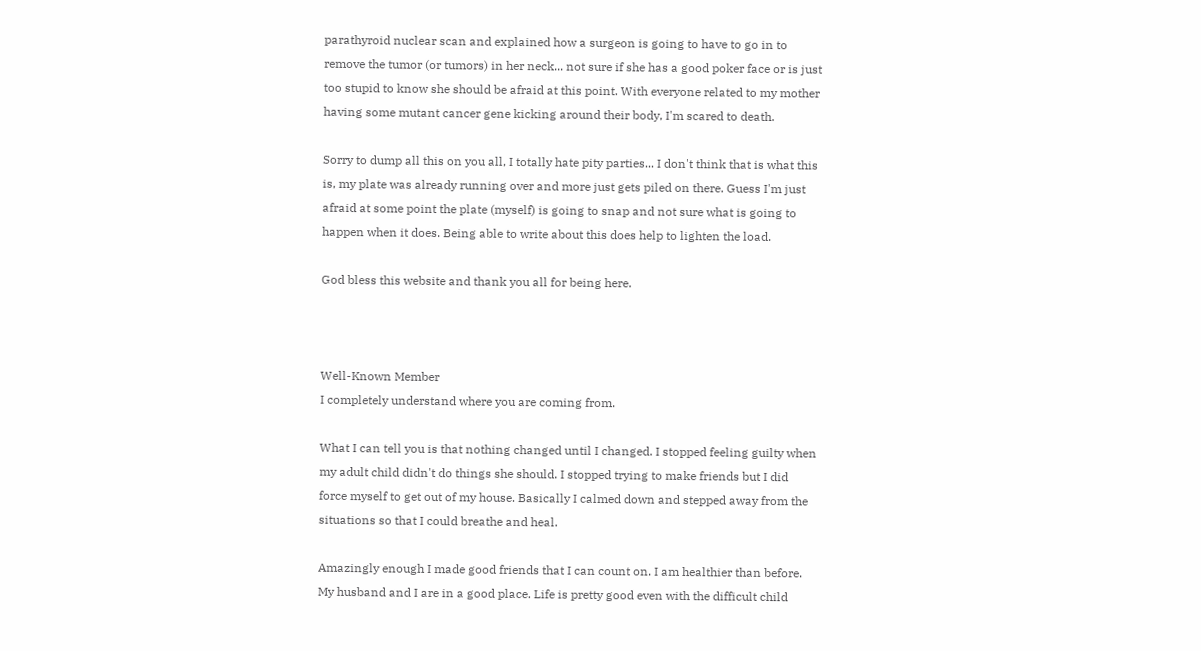parathyroid nuclear scan and explained how a surgeon is going to have to go in to remove the tumor (or tumors) in her neck... not sure if she has a good poker face or is just too stupid to know she should be afraid at this point. With everyone related to my mother having some mutant cancer gene kicking around their body, I'm scared to death.

Sorry to dump all this on you all, I totally hate pity parties... I don't think that is what this is, my plate was already running over and more just gets piled on there. Guess I'm just afraid at some point the plate (myself) is going to snap and not sure what is going to happen when it does. Being able to write about this does help to lighten the load.

God bless this website and thank you all for being here.



Well-Known Member
I completely understand where you are coming from.

What I can tell you is that nothing changed until I changed. I stopped feeling guilty when my adult child didn't do things she should. I stopped trying to make friends but I did force myself to get out of my house. Basically I calmed down and stepped away from the situations so that I could breathe and heal.

Amazingly enough I made good friends that I can count on. I am healthier than before. My husband and I are in a good place. Life is pretty good even with the difficult child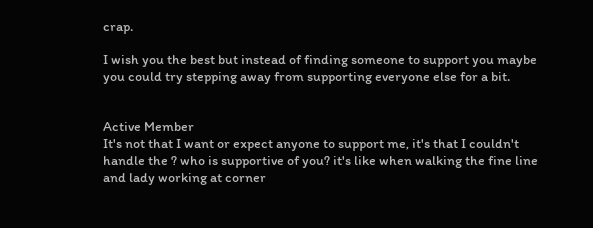crap.

I wish you the best but instead of finding someone to support you maybe you could try stepping away from supporting everyone else for a bit.


Active Member
It's not that I want or expect anyone to support me, it's that I couldn't handle the ? who is supportive of you? it's like when walking the fine line and lady working at corner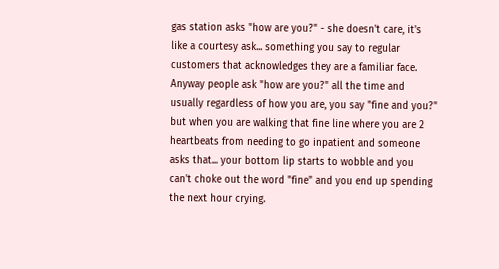gas station asks "how are you?" - she doesn't care, it's like a courtesy ask... something you say to regular customers that acknowledges they are a familiar face. Anyway people ask "how are you?" all the time and usually regardless of how you are, you say "fine and you?" but when you are walking that fine line where you are 2 heartbeats from needing to go inpatient and someone asks that... your bottom lip starts to wobble and you can't choke out the word "fine" and you end up spending the next hour crying.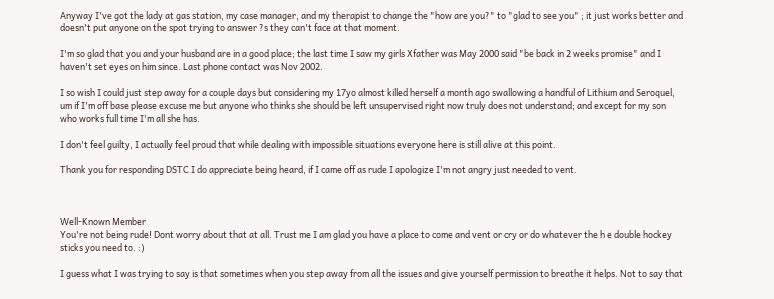Anyway I've got the lady at gas station, my case manager, and my therapist to change the "how are you?" to "glad to see you" ; it just works better and doesn't put anyone on the spot trying to answer ?s they can't face at that moment.

I'm so glad that you and your husband are in a good place; the last time I saw my girls Xfather was May 2000 said "be back in 2 weeks promise" and I haven't set eyes on him since. Last phone contact was Nov 2002.

I so wish I could just step away for a couple days but considering my 17yo almost killed herself a month ago swallowing a handful of Lithium and Seroquel, um if I'm off base please excuse me but anyone who thinks she should be left unsupervised right now truly does not understand; and except for my son who works full time I'm all she has.

I don't feel guilty, I actually feel proud that while dealing with impossible situations everyone here is still alive at this point.

Thank you for responding DSTC I do appreciate being heard, if I came off as rude I apologize I'm not angry just needed to vent.



Well-Known Member
You're not being rude! Dont worry about that at all. Trust me I am glad you have a place to come and vent or cry or do whatever the h e double hockey sticks you need to. :)

I guess what I was trying to say is that sometimes when you step away from all the issues and give yourself permission to breathe it helps. Not to say that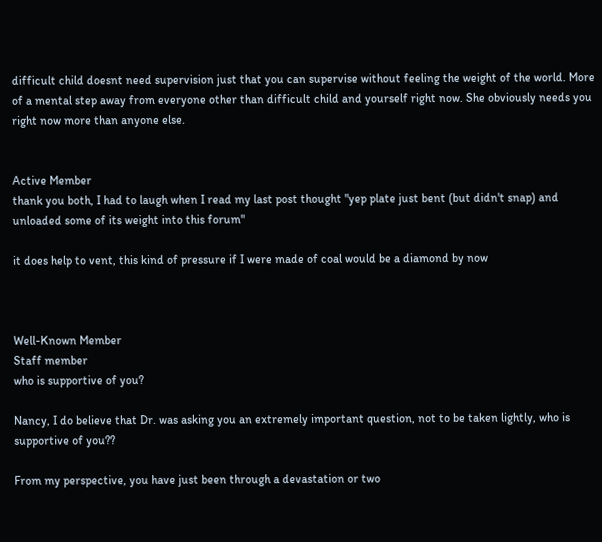difficult child doesnt need supervision just that you can supervise without feeling the weight of the world. More of a mental step away from everyone other than difficult child and yourself right now. She obviously needs you right now more than anyone else.


Active Member
thank you both, I had to laugh when I read my last post thought "yep plate just bent (but didn't snap) and unloaded some of its weight into this forum"

it does help to vent, this kind of pressure if I were made of coal would be a diamond by now



Well-Known Member
Staff member
who is supportive of you?

Nancy, I do believe that Dr. was asking you an extremely important question, not to be taken lightly, who is supportive of you??

From my perspective, you have just been through a devastation or two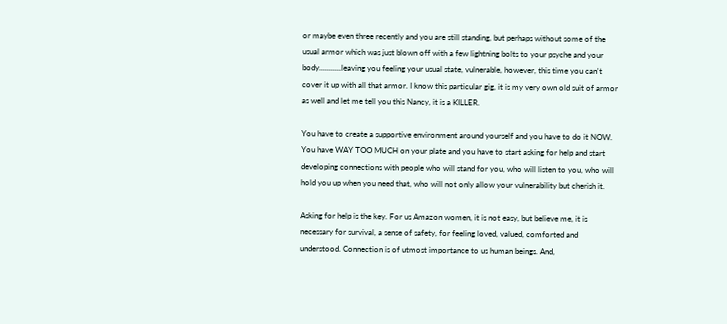or maybe even three recently and you are still standing, but perhaps without some of the usual armor which was just blown off with a few lightning bolts to your psyche and your body...........leaving you feeling your usual state, vulnerable, however, this time you can't cover it up with all that armor. I know this particular gig, it is my very own old suit of armor as well and let me tell you this Nancy, it is a KILLER.

You have to create a supportive environment around yourself and you have to do it NOW. You have WAY TOO MUCH on your plate and you have to start asking for help and start developing connections with people who will stand for you, who will listen to you, who will hold you up when you need that, who will not only allow your vulnerability but cherish it.

Asking for help is the key. For us Amazon women, it is not easy, but believe me, it is necessary for survival, a sense of safety, for feeling loved, valued, comforted and understood. Connection is of utmost importance to us human beings. And,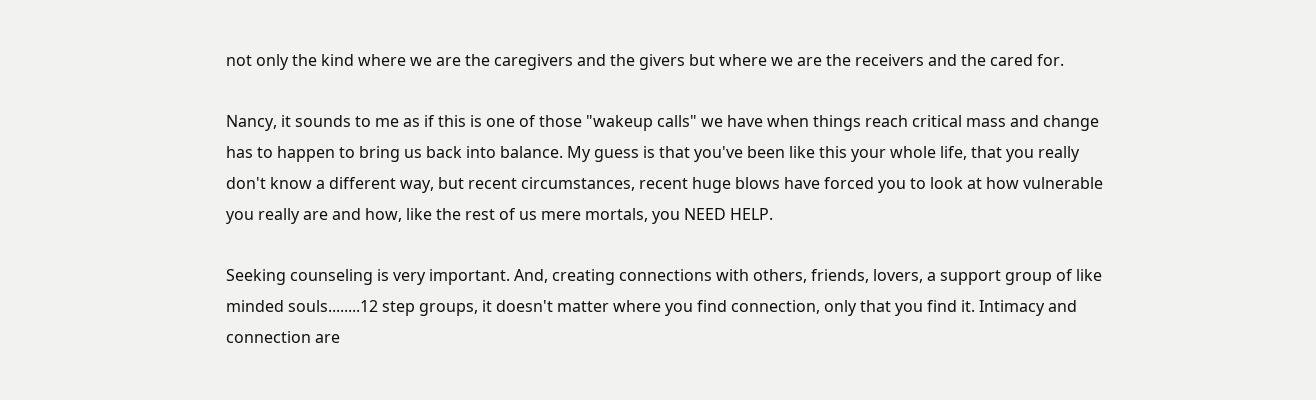not only the kind where we are the caregivers and the givers but where we are the receivers and the cared for.

Nancy, it sounds to me as if this is one of those "wakeup calls" we have when things reach critical mass and change has to happen to bring us back into balance. My guess is that you've been like this your whole life, that you really don't know a different way, but recent circumstances, recent huge blows have forced you to look at how vulnerable you really are and how, like the rest of us mere mortals, you NEED HELP.

Seeking counseling is very important. And, creating connections with others, friends, lovers, a support group of like minded souls........12 step groups, it doesn't matter where you find connection, only that you find it. Intimacy and connection are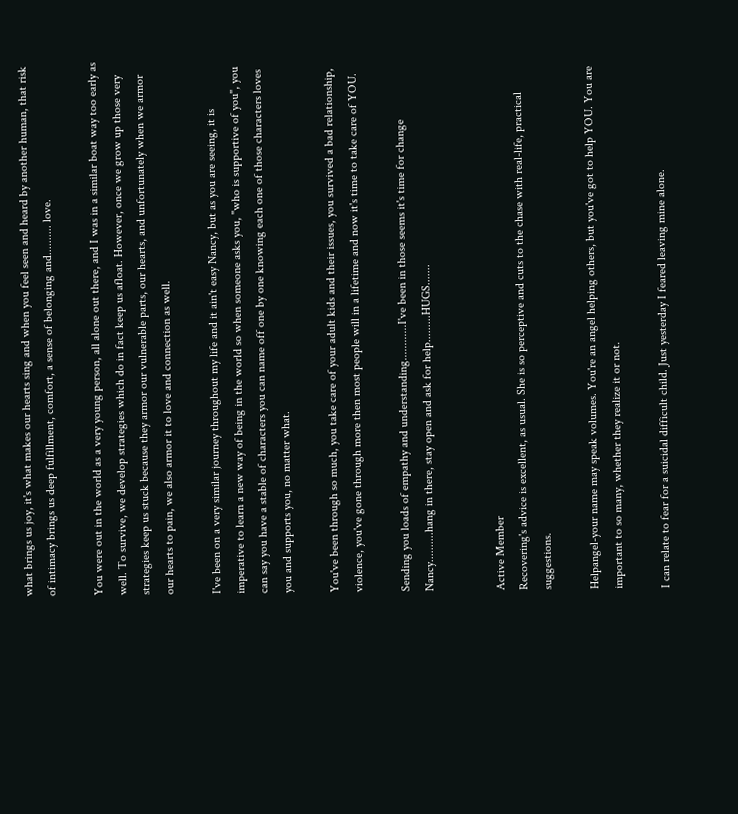what brings us joy, it's what makes our hearts sing and when you feel seen and heard by another human, that risk of intimacy brings us deep fulfillment, comfort, a sense of belonging and.......... love.

You were out in the world as a very young person, all alone out there, and I was in a similar boat way too early as well. To survive, we develop strategies which do in fact keep us afloat. However, once we grow up those very strategies keep us stuck because they armor our vulnerable parts, our hearts, and unfortunately when we armor our hearts to pain, we also armor it to love and connection as well.

I've been on a very similar journey throughout my life and it ain't easy Nancy, but as you are seeing, it is imperative to learn a new way of being in the world so when someone asks you, "who is supportive of you", you can say you have a stable of characters you can name off one by one knowing each one of those characters loves you and supports you, no matter what.

You've been through so much, you take care of your adult kids and their issues, you survived a bad relationship, violence, you've gone through more then most people will in a lifetime and now it's time to take care of YOU.

Sending you loads of empathy and understanding............I've been in those seems it's time for change Nancy..........hang in there, stay open and ask for help.........HUGS.......


Active Member
Recovering's advice is excellent, as usual. She is so perceptive and cuts to the chase with real-life, practical suggestions.

Helpangel-your name may speak volumes. You're an angel helping others, but you've got to help YOU. You are important to so many, whether they realize it or not.

I can relate to fear for a suicidal difficult child. Just yesterday I feared leaving mine alone.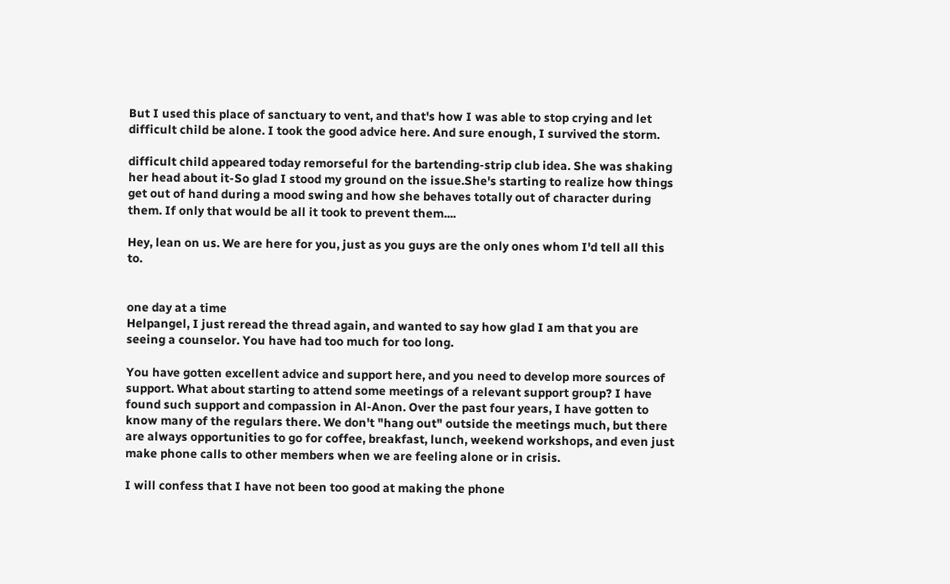But I used this place of sanctuary to vent, and that's how I was able to stop crying and let difficult child be alone. I took the good advice here. And sure enough, I survived the storm.

difficult child appeared today remorseful for the bartending-strip club idea. She was shaking her head about it-So glad I stood my ground on the issue.She's starting to realize how things get out of hand during a mood swing and how she behaves totally out of character during them. If only that would be all it took to prevent them....

Hey, lean on us. We are here for you, just as you guys are the only ones whom I'd tell all this to.


one day at a time
Helpangel, I just reread the thread again, and wanted to say how glad I am that you are seeing a counselor. You have had too much for too long.

You have gotten excellent advice and support here, and you need to develop more sources of support. What about starting to attend some meetings of a relevant support group? I have found such support and compassion in Al-Anon. Over the past four years, I have gotten to know many of the regulars there. We don't "hang out" outside the meetings much, but there are always opportunities to go for coffee, breakfast, lunch, weekend workshops, and even just make phone calls to other members when we are feeling alone or in crisis.

I will confess that I have not been too good at making the phone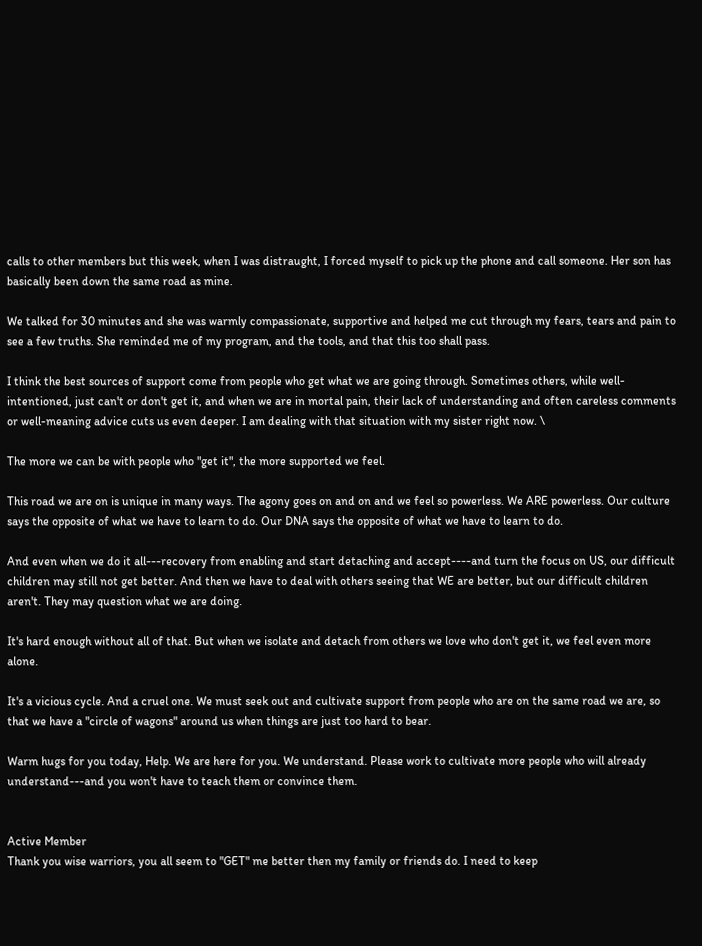calls to other members but this week, when I was distraught, I forced myself to pick up the phone and call someone. Her son has basically been down the same road as mine.

We talked for 30 minutes and she was warmly compassionate, supportive and helped me cut through my fears, tears and pain to see a few truths. She reminded me of my program, and the tools, and that this too shall pass.

I think the best sources of support come from people who get what we are going through. Sometimes others, while well-intentioned, just can't or don't get it, and when we are in mortal pain, their lack of understanding and often careless comments or well-meaning advice cuts us even deeper. I am dealing with that situation with my sister right now. \

The more we can be with people who "get it", the more supported we feel.

This road we are on is unique in many ways. The agony goes on and on and we feel so powerless. We ARE powerless. Our culture says the opposite of what we have to learn to do. Our DNA says the opposite of what we have to learn to do.

And even when we do it all---recovery from enabling and start detaching and accept----and turn the focus on US, our difficult children may still not get better. And then we have to deal with others seeing that WE are better, but our difficult children aren't. They may question what we are doing.

It's hard enough without all of that. But when we isolate and detach from others we love who don't get it, we feel even more alone.

It's a vicious cycle. And a cruel one. We must seek out and cultivate support from people who are on the same road we are, so that we have a "circle of wagons" around us when things are just too hard to bear.

Warm hugs for you today, Help. We are here for you. We understand. Please work to cultivate more people who will already understand---and you won't have to teach them or convince them.


Active Member
Thank you wise warriors, you all seem to "GET" me better then my family or friends do. I need to keep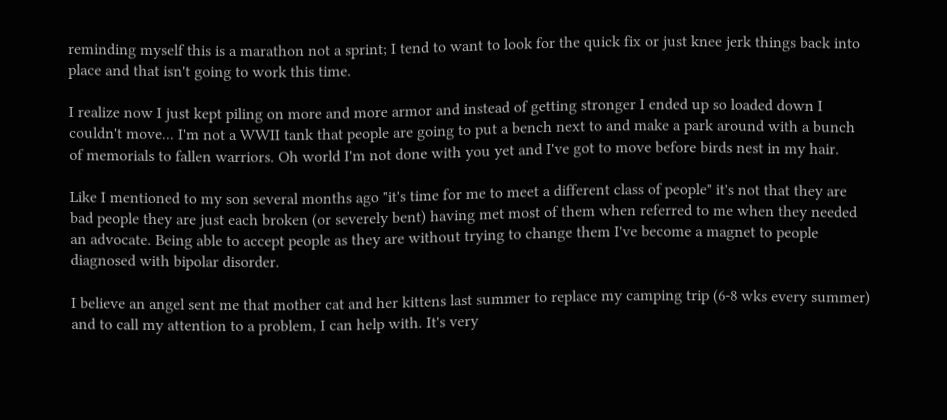reminding myself this is a marathon not a sprint; I tend to want to look for the quick fix or just knee jerk things back into place and that isn't going to work this time.

I realize now I just kept piling on more and more armor and instead of getting stronger I ended up so loaded down I couldn't move... I'm not a WWII tank that people are going to put a bench next to and make a park around with a bunch of memorials to fallen warriors. Oh world I'm not done with you yet and I've got to move before birds nest in my hair.

Like I mentioned to my son several months ago "it's time for me to meet a different class of people" it's not that they are bad people they are just each broken (or severely bent) having met most of them when referred to me when they needed an advocate. Being able to accept people as they are without trying to change them I've become a magnet to people diagnosed with bipolar disorder.

I believe an angel sent me that mother cat and her kittens last summer to replace my camping trip (6-8 wks every summer) and to call my attention to a problem, I can help with. It's very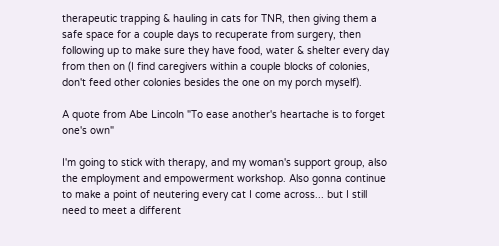therapeutic trapping & hauling in cats for TNR, then giving them a safe space for a couple days to recuperate from surgery, then following up to make sure they have food, water & shelter every day from then on (I find caregivers within a couple blocks of colonies, don't feed other colonies besides the one on my porch myself).

A quote from Abe Lincoln "To ease another's heartache is to forget one's own"

I'm going to stick with therapy, and my woman's support group, also the employment and empowerment workshop. Also gonna continue to make a point of neutering every cat I come across... but I still need to meet a different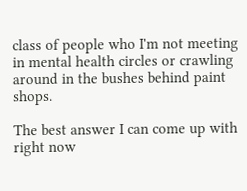class of people who I'm not meeting in mental health circles or crawling around in the bushes behind paint shops.

The best answer I can come up with right now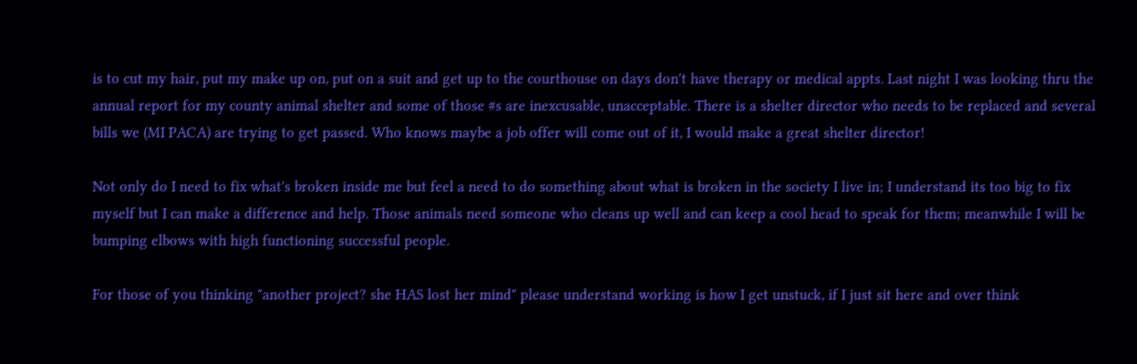is to cut my hair, put my make up on, put on a suit and get up to the courthouse on days don't have therapy or medical appts. Last night I was looking thru the annual report for my county animal shelter and some of those #s are inexcusable, unacceptable. There is a shelter director who needs to be replaced and several bills we (MI PACA) are trying to get passed. Who knows maybe a job offer will come out of it, I would make a great shelter director!

Not only do I need to fix what's broken inside me but feel a need to do something about what is broken in the society I live in; I understand its too big to fix myself but I can make a difference and help. Those animals need someone who cleans up well and can keep a cool head to speak for them; meanwhile I will be bumping elbows with high functioning successful people.

For those of you thinking "another project? she HAS lost her mind" please understand working is how I get unstuck, if I just sit here and over think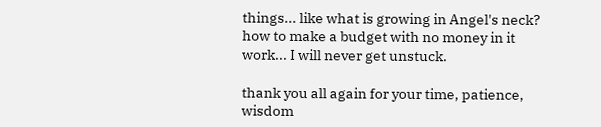things... like what is growing in Angel's neck? how to make a budget with no money in it work... I will never get unstuck.

thank you all again for your time, patience, wisdom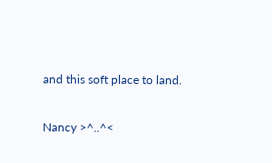and this soft place to land.

Nancy >^..^<